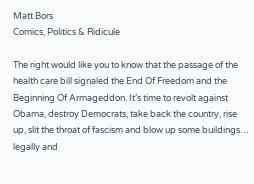Matt Bors
Comics, Politics & Ridicule

The right would like you to know that the passage of the health care bill signaled the End Of Freedom and the Beginning Of Armageddon. It’s time to revolt against Obama, destroy Democrats, take back the country, rise up, slit the throat of fascism and blow up some buildings… legally and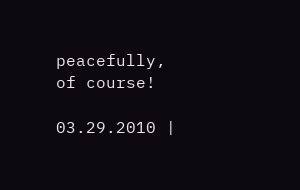peacefully, of course!

03.29.2010 |